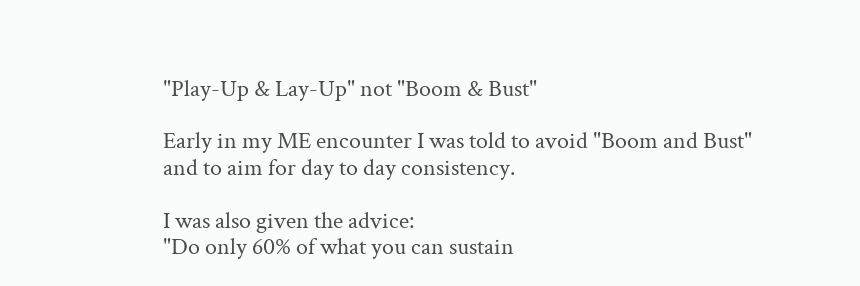"Play-Up & Lay-Up" not "Boom & Bust"

Early in my ME encounter I was told to avoid "Boom and Bust" and to aim for day to day consistency.

I was also given the advice:
"Do only 60% of what you can sustain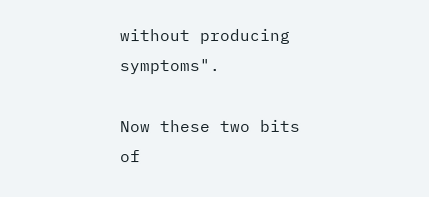without producing symptoms".

Now these two bits of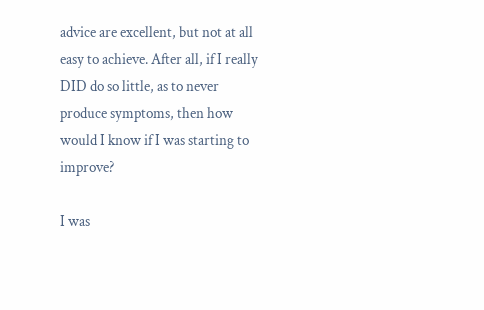advice are excellent, but not at all easy to achieve. After all, if I really DID do so little, as to never produce symptoms, then how would I know if I was starting to improve?

I was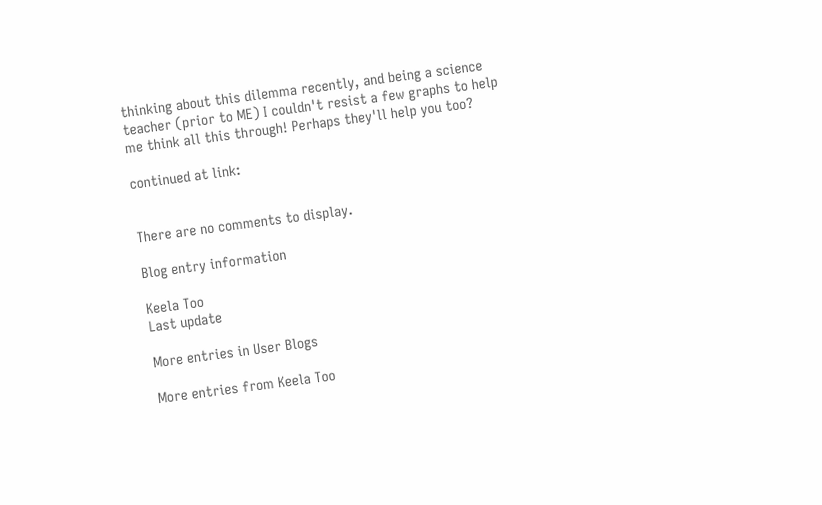thinking about this dilemma recently, and being a science teacher (prior to ME) I couldn't resist a few graphs to help me think all this through! Perhaps they'll help you too?

continued at link:


There are no comments to display.

Blog entry information

Keela Too
Last update

More entries in User Blogs

More entries from Keela Too